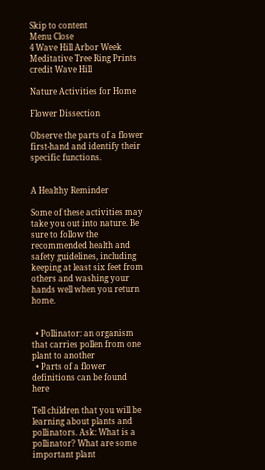Skip to content
Menu Close
4 Wave Hill Arbor Week Meditative Tree Ring Prints credit Wave Hill

Nature Activities for Home

Flower Dissection

Observe the parts of a flower first-hand and identify their specific functions.


A Healthy Reminder

Some of these activities may take you out into nature. Be sure to follow the recommended health and safety guidelines, including keeping at least six feet from others and washing your hands well when you return home.


  • Pollinator: an organism that carries pollen from one plant to another
  • Parts of a flower definitions can be found here

Tell children that you will be learning about plants and pollinators. Ask: What is a pollinator? What are some important plant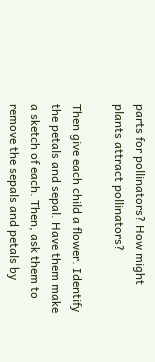parts for pollinators? How might plants attract pollinators?

Then give each child a flower. Identify the petals and sepal. Have them make a sketch of each. Then, ask them to remove the sepals and petals by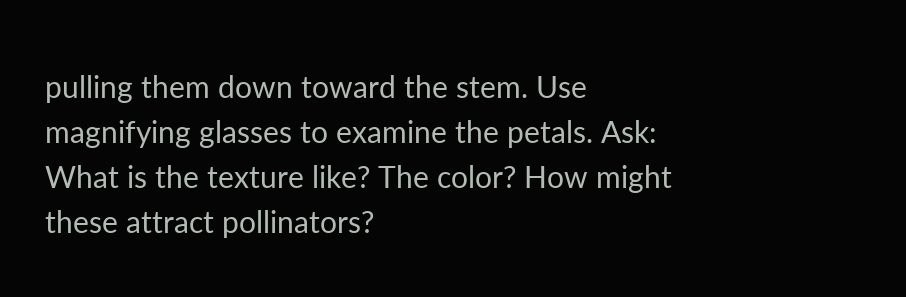pulling them down toward the stem. Use magnifying glasses to examine the petals. Ask: What is the texture like? The color? How might these attract pollinators?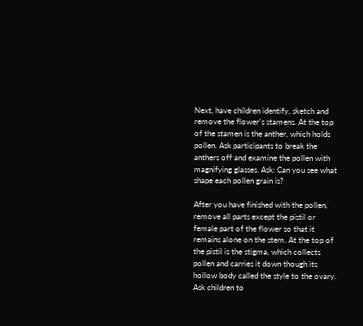Next, have children identify, sketch and remove the flower’s stamens. At the top of the stamen is the anther, which holds pollen. Ask participants to break the anthers off and examine the pollen with magnifying glasses. Ask: Can you see what shape each pollen grain is?

After you have finished with the pollen, remove all parts except the pistil or female part of the flower so that it remains alone on the stem. At the top of the pistil is the stigma, which collects pollen and carries it down though its hollow body called the style to the ovary. Ask children to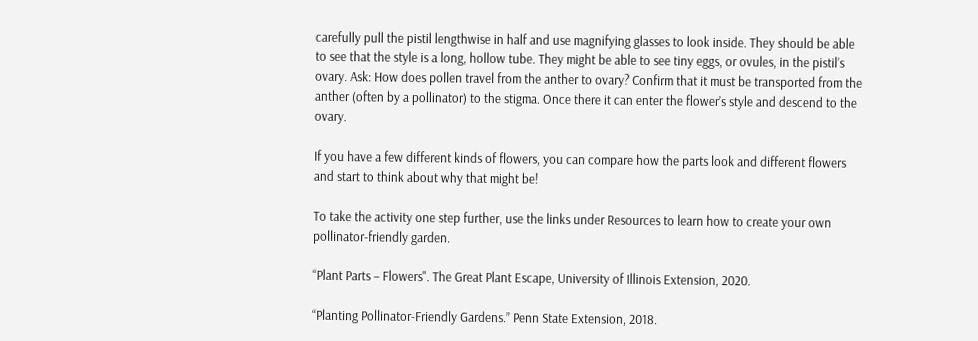carefully pull the pistil lengthwise in half and use magnifying glasses to look inside. They should be able to see that the style is a long, hollow tube. They might be able to see tiny eggs, or ovules, in the pistil’s ovary. Ask: How does pollen travel from the anther to ovary? Confirm that it must be transported from the anther (often by a pollinator) to the stigma. Once there it can enter the flower’s style and descend to the ovary.

If you have a few different kinds of flowers, you can compare how the parts look and different flowers and start to think about why that might be!

To take the activity one step further, use the links under Resources to learn how to create your own pollinator-friendly garden.

“Plant Parts – Flowers". The Great Plant Escape, University of Illinois Extension, 2020.

“Planting Pollinator-Friendly Gardens.” Penn State Extension, 2018.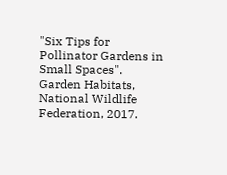"Six Tips for Pollinator Gardens in Small Spaces". Garden Habitats, National Wildlife Federation, 2017.